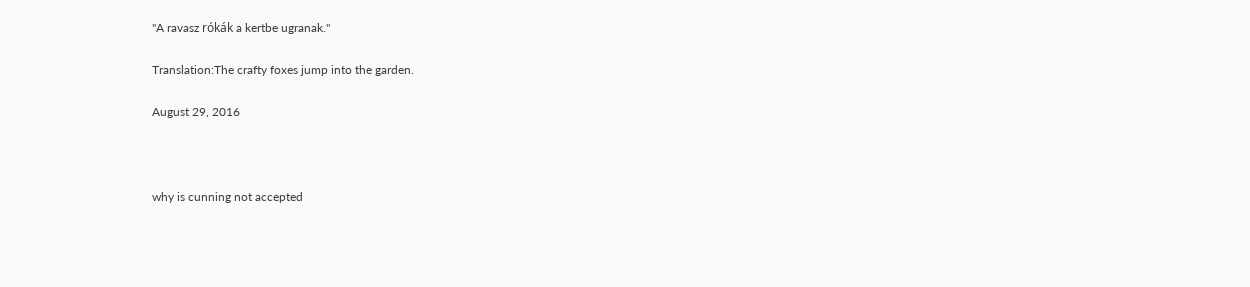"A ravasz rókák a kertbe ugranak."

Translation:The crafty foxes jump into the garden.

August 29, 2016



why is cunning not accepted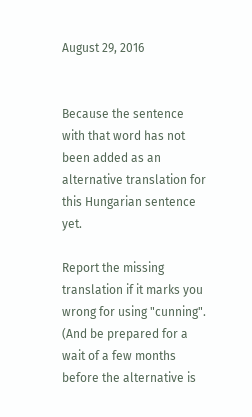August 29, 2016


Because the sentence with that word has not been added as an alternative translation for this Hungarian sentence yet.

Report the missing translation if it marks you wrong for using "cunning". (And be prepared for a wait of a few months before the alternative is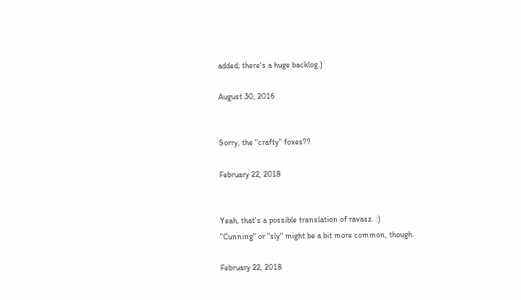added; there's a huge backlog.)

August 30, 2016


Sorry, the "crafty" foxes??

February 22, 2018


Yeah, that's a possible translation of ravasz. :)
"Cunning" or "sly" might be a bit more common, though.

February 22, 2018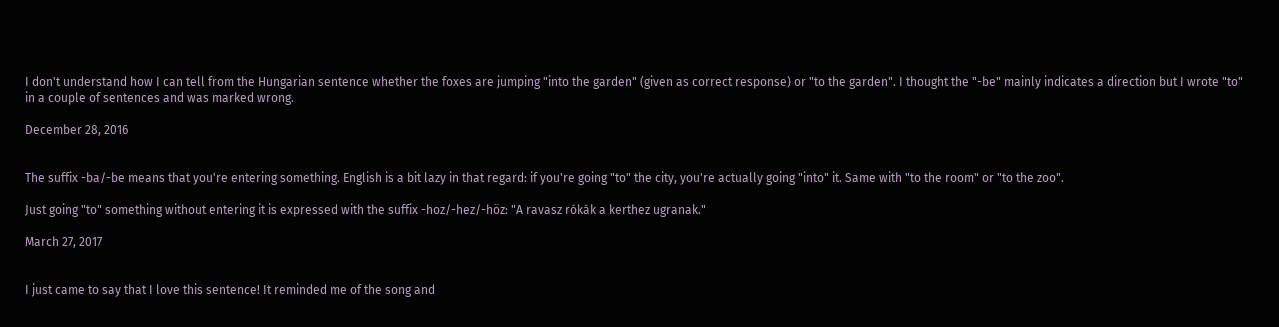I don't understand how I can tell from the Hungarian sentence whether the foxes are jumping "into the garden" (given as correct response) or "to the garden". I thought the "-be" mainly indicates a direction but I wrote "to" in a couple of sentences and was marked wrong.

December 28, 2016


The suffix -ba/-be means that you're entering something. English is a bit lazy in that regard: if you're going "to" the city, you're actually going "into" it. Same with "to the room" or "to the zoo".

Just going "to" something without entering it is expressed with the suffix -hoz/-hez/-höz: "A ravasz rókák a kerthez ugranak."

March 27, 2017


I just came to say that I love this sentence! It reminded me of the song and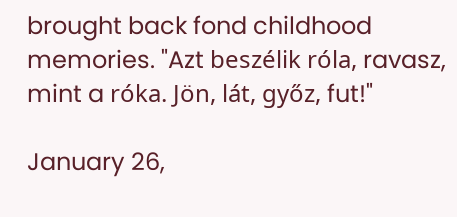brought back fond childhood memories. "Azt beszélik róla, ravasz, mint a róka. Jön, lát, győz, fut!"

January 26,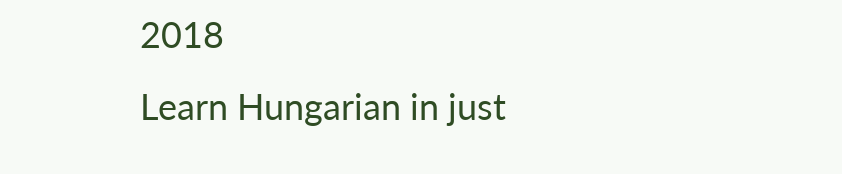2018
Learn Hungarian in just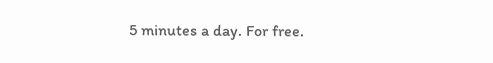5 minutes a day. For free.